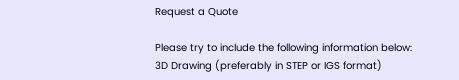Request a Quote

Please try to include the following information below:
3D Drawing (preferably in STEP or IGS format)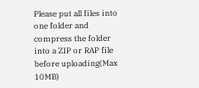Please put all files into one folder and compress the folder into a ZIP or RAP file before uploading(Max 10MB)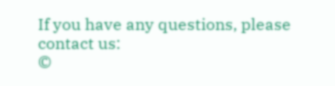If you have any questions, please contact us:
©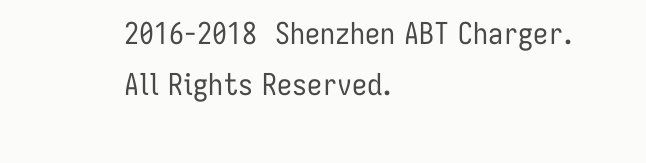2016-2018  Shenzhen ABT Charger. All Rights Reserved.